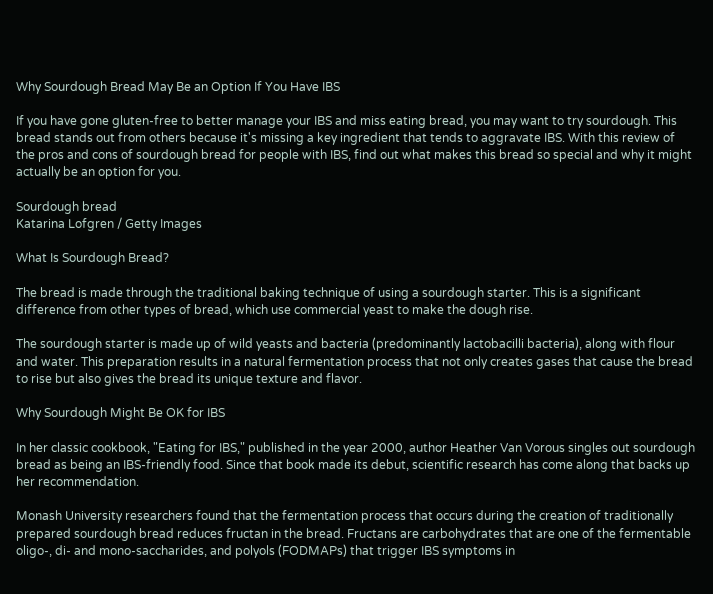Why Sourdough Bread May Be an Option If You Have IBS

If you have gone gluten-free to better manage your IBS and miss eating bread, you may want to try sourdough. This bread stands out from others because it's missing a key ingredient that tends to aggravate IBS. With this review of the pros and cons of sourdough bread for people with IBS, find out what makes this bread so special and why it might actually be an option for you.

Sourdough bread
Katarina Lofgren / Getty Images

What Is Sourdough Bread?

The bread is made through the traditional baking technique of using a sourdough starter. This is a significant difference from other types of bread, which use commercial yeast to make the dough rise.

The sourdough starter is made up of wild yeasts and bacteria (predominantly lactobacilli bacteria), along with flour and water. This preparation results in a natural fermentation process that not only creates gases that cause the bread to rise but also gives the bread its unique texture and flavor.

Why Sourdough Might Be OK for IBS

In her classic cookbook, "Eating for IBS," published in the year 2000, author Heather Van Vorous singles out sourdough bread as being an IBS-friendly food. Since that book made its debut, scientific research has come along that backs up her recommendation.

Monash University researchers found that the fermentation process that occurs during the creation of traditionally prepared sourdough bread reduces fructan in the bread. Fructans are carbohydrates that are one of the fermentable oligo-, di- and mono-saccharides, and polyols (FODMAPs) that trigger IBS symptoms in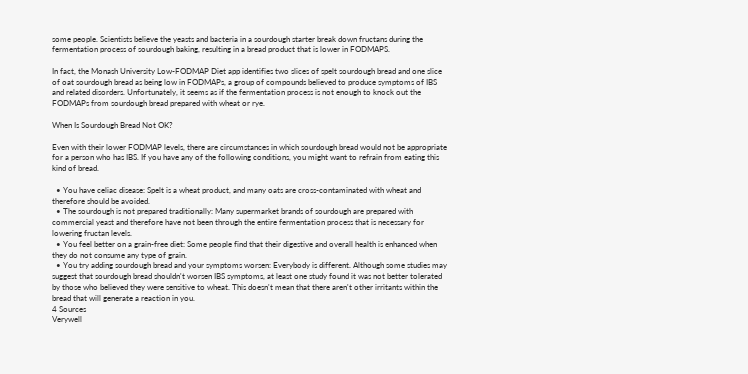some people. Scientists believe the yeasts and bacteria in a sourdough starter break down fructans during the fermentation process of sourdough baking, resulting in a bread product that is lower in FODMAPS.

In fact, the Monash University Low-FODMAP Diet app identifies two slices of spelt sourdough bread and one slice of oat sourdough bread as being low in FODMAPs, a group of compounds believed to produce symptoms of IBS and related disorders. Unfortunately, it seems as if the fermentation process is not enough to knock out the FODMAPs from sourdough bread prepared with wheat or rye.

When Is Sourdough Bread Not OK?

Even with their lower FODMAP levels, there are circumstances in which sourdough bread would not be appropriate for a person who has IBS. If you have any of the following conditions, you might want to refrain from eating this kind of bread.

  • You have celiac disease: Spelt is a wheat product, and many oats are cross-contaminated with wheat and therefore should be avoided.
  • The sourdough is not prepared traditionally: Many supermarket brands of sourdough are prepared with commercial yeast and therefore have not been through the entire fermentation process that is necessary for lowering fructan levels.
  • You feel better on a grain-free diet: Some people find that their digestive and overall health is enhanced when they do not consume any type of grain.
  • You try adding sourdough bread and your symptoms worsen: Everybody is different. Although some studies may suggest that sourdough bread shouldn't worsen IBS symptoms, at least one study found it was not better tolerated by those who believed they were sensitive to wheat. This doesn't mean that there aren't other irritants within the bread that will generate a reaction in you.
4 Sources
Verywell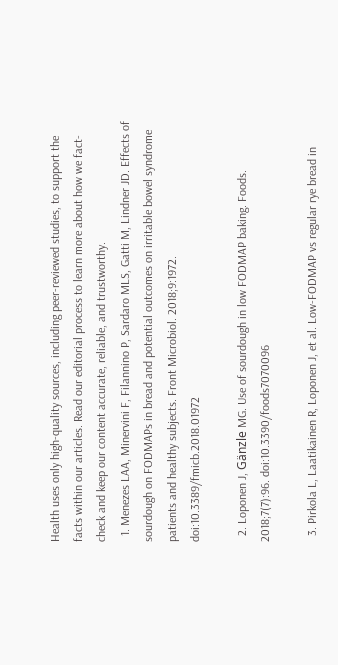Health uses only high-quality sources, including peer-reviewed studies, to support the facts within our articles. Read our editorial process to learn more about how we fact-check and keep our content accurate, reliable, and trustworthy.
  1. Menezes LAA, Minervini F, Filannino P, Sardaro MLS, Gatti M, Lindner JD. Effects of sourdough on FODMAPs in bread and potential outcomes on irritable bowel syndrome patients and healthy subjects. Front Microbiol. 2018;9:1972. doi:10.3389/fmicb.2018.01972

  2. Loponen J, Gänzle MG. Use of sourdough in low FODMAP baking. Foods. 2018;7(7):96. doi:10.3390/foods7070096

  3. Pirkola L, Laatikainen R, Loponen J, et al. Low-FODMAP vs regular rye bread in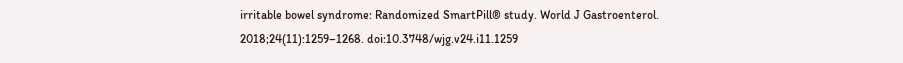irritable bowel syndrome: Randomized SmartPill® study. World J Gastroenterol. 2018;24(11):1259–1268. doi:10.3748/wjg.v24.i11.1259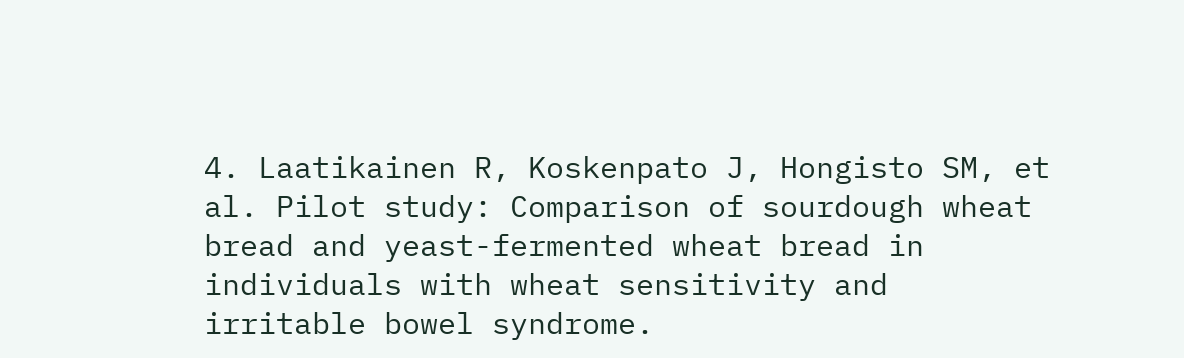4. Laatikainen R, Koskenpato J, Hongisto SM, et al. Pilot study: Comparison of sourdough wheat bread and yeast-fermented wheat bread in individuals with wheat sensitivity and irritable bowel syndrome.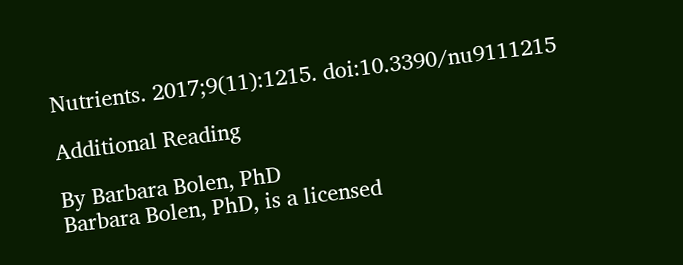Nutrients. 2017;9(11):1215. doi:10.3390/nu9111215

Additional Reading

By Barbara Bolen, PhD
Barbara Bolen, PhD, is a licensed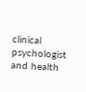clinical psychologist and health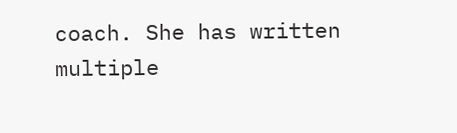coach. She has written multiple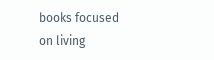books focused on living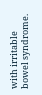with irritable bowel syndrome.